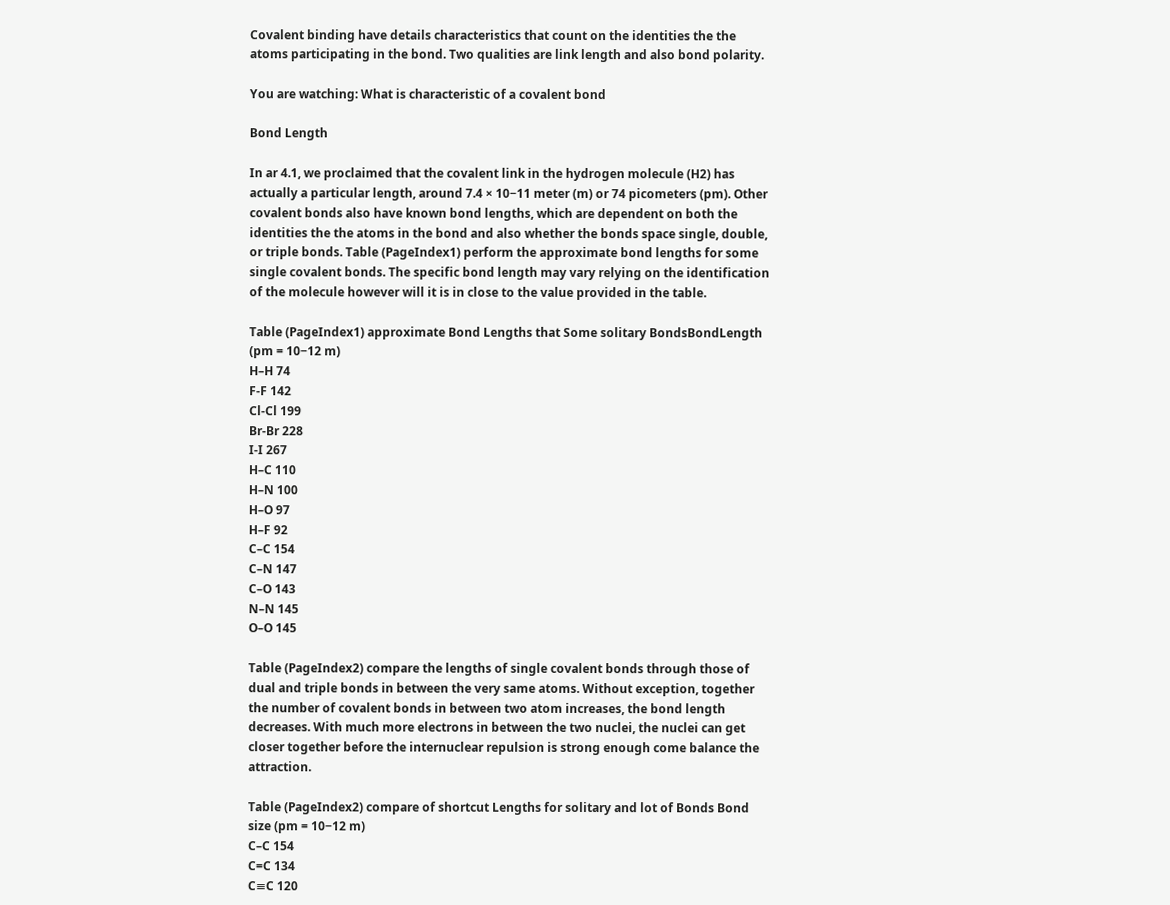Covalent binding have details characteristics that count on the identities the the atoms participating in the bond. Two qualities are link length and also bond polarity.

You are watching: What is characteristic of a covalent bond

Bond Length

In ar 4.1, we proclaimed that the covalent link in the hydrogen molecule (H2) has actually a particular length, around 7.4 × 10−11 meter (m) or 74 picometers (pm). Other covalent bonds also have known bond lengths, which are dependent on both the identities the the atoms in the bond and also whether the bonds space single, double, or triple bonds. Table (PageIndex1) perform the approximate bond lengths for some single covalent bonds. The specific bond length may vary relying on the identification of the molecule however will it is in close to the value provided in the table.

Table (PageIndex1) approximate Bond Lengths that Some solitary BondsBondLength (pm = 10−12 m)
H–H 74
F-F 142
Cl-Cl 199
Br-Br 228
I-I 267
H–C 110
H–N 100
H–O 97
H–F 92
C–C 154
C–N 147
C–O 143
N–N 145
O–O 145

Table (PageIndex2) compare the lengths of single covalent bonds through those of dual and triple bonds in between the very same atoms. Without exception, together the number of covalent bonds in between two atom increases, the bond length decreases. With much more electrons in between the two nuclei, the nuclei can get closer together before the internuclear repulsion is strong enough come balance the attraction.

Table (PageIndex2) compare of shortcut Lengths for solitary and lot of Bonds Bond size (pm = 10−12 m)
C–C 154
C=C 134
C≡C 120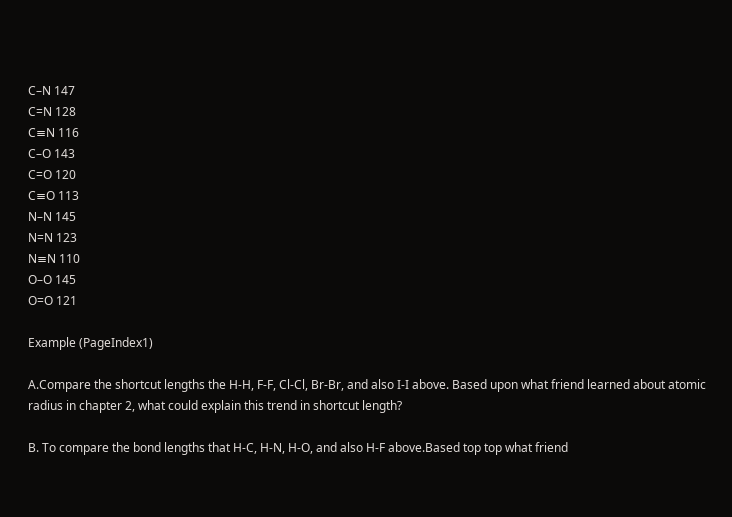C–N 147
C=N 128
C≡N 116
C–O 143
C=O 120
C≡O 113
N–N 145
N=N 123
N≡N 110
O–O 145
O=O 121

Example (PageIndex1)

A.Compare the shortcut lengths the H-H, F-F, Cl-Cl, Br-Br, and also I-I above. Based upon what friend learned about atomic radius in chapter 2, what could explain this trend in shortcut length?

B. To compare the bond lengths that H-C, H-N, H-O, and also H-F above.Based top top what friend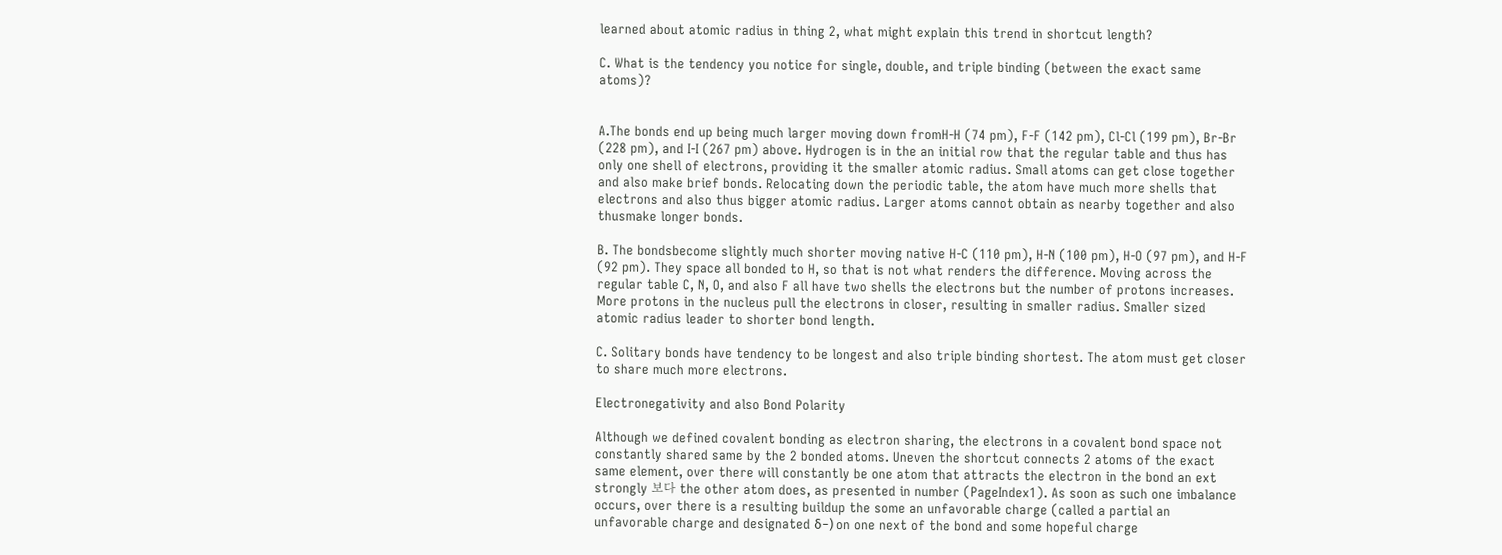learned about atomic radius in thing 2, what might explain this trend in shortcut length?

C. What is the tendency you notice for single, double, and triple binding (between the exact same atoms)?


A.The bonds end up being much larger moving down fromH-H (74 pm), F-F (142 pm), Cl-Cl (199 pm), Br-Br (228 pm), and I-I (267 pm) above. Hydrogen is in the an initial row that the regular table and thus has only one shell of electrons, providing it the smaller atomic radius. Small atoms can get close together and also make brief bonds. Relocating down the periodic table, the atom have much more shells that electrons and also thus bigger atomic radius. Larger atoms cannot obtain as nearby together and also thusmake longer bonds.

B. The bondsbecome slightly much shorter moving native H-C (110 pm), H-N (100 pm), H-O (97 pm), and H-F (92 pm). They space all bonded to H, so that is not what renders the difference. Moving across the regular table C, N, O, and also F all have two shells the electrons but the number of protons increases. More protons in the nucleus pull the electrons in closer, resulting in smaller radius. Smaller sized atomic radius leader to shorter bond length.

C. Solitary bonds have tendency to be longest and also triple binding shortest. The atom must get closer to share much more electrons.

Electronegativity and also Bond Polarity

Although we defined covalent bonding as electron sharing, the electrons in a covalent bond space not constantly shared same by the 2 bonded atoms. Uneven the shortcut connects 2 atoms of the exact same element, over there will constantly be one atom that attracts the electron in the bond an ext strongly 보다 the other atom does, as presented in number (PageIndex1). As soon as such one imbalance occurs, over there is a resulting buildup the some an unfavorable charge (called a partial an unfavorable charge and designated δ−) on one next of the bond and some hopeful charge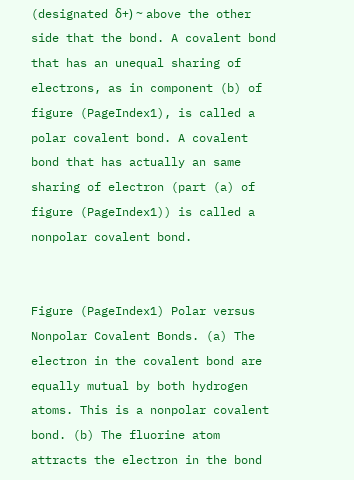(designated δ+) ~ above the other side that the bond. A covalent bond that has an unequal sharing of electrons, as in component (b) of figure (PageIndex1), is called a polar covalent bond. A covalent bond that has actually an same sharing of electron (part (a) of figure (PageIndex1)) is called a nonpolar covalent bond.


Figure (PageIndex1) Polar versus Nonpolar Covalent Bonds. (a) The electron in the covalent bond are equally mutual by both hydrogen atoms. This is a nonpolar covalent bond. (b) The fluorine atom attracts the electron in the bond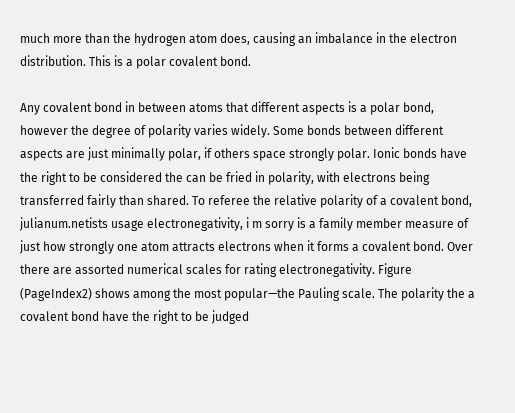much more than the hydrogen atom does, causing an imbalance in the electron distribution. This is a polar covalent bond.

Any covalent bond in between atoms that different aspects is a polar bond, however the degree of polarity varies widely. Some bonds between different aspects are just minimally polar, if others space strongly polar. Ionic bonds have the right to be considered the can be fried in polarity, with electrons being transferred fairly than shared. To referee the relative polarity of a covalent bond, julianum.netists usage electronegativity, i m sorry is a family member measure of just how strongly one atom attracts electrons when it forms a covalent bond. Over there are assorted numerical scales for rating electronegativity. Figure (PageIndex2) shows among the most popular—the Pauling scale. The polarity the a covalent bond have the right to be judged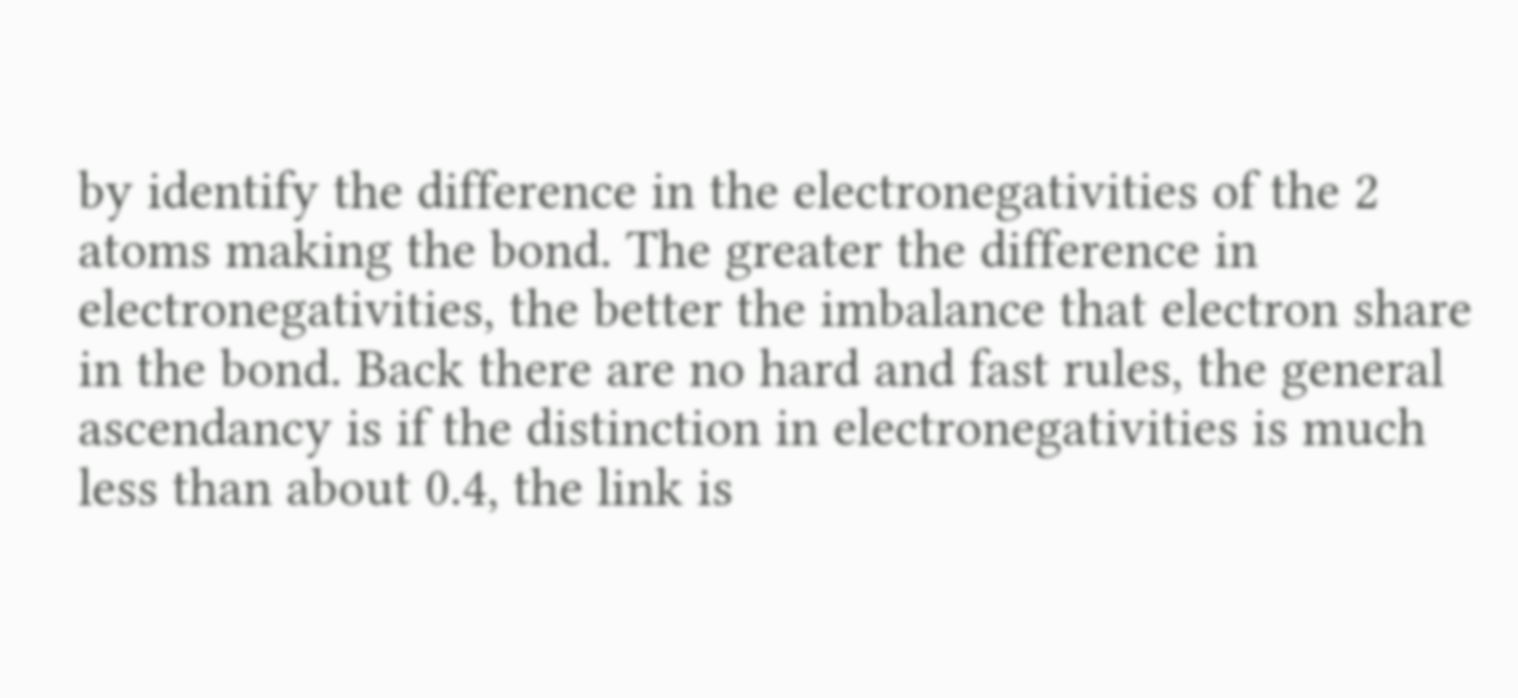by identify the difference in the electronegativities of the 2 atoms making the bond. The greater the difference in electronegativities, the better the imbalance that electron share in the bond. Back there are no hard and fast rules, the general ascendancy is if the distinction in electronegativities is much less than about 0.4, the link is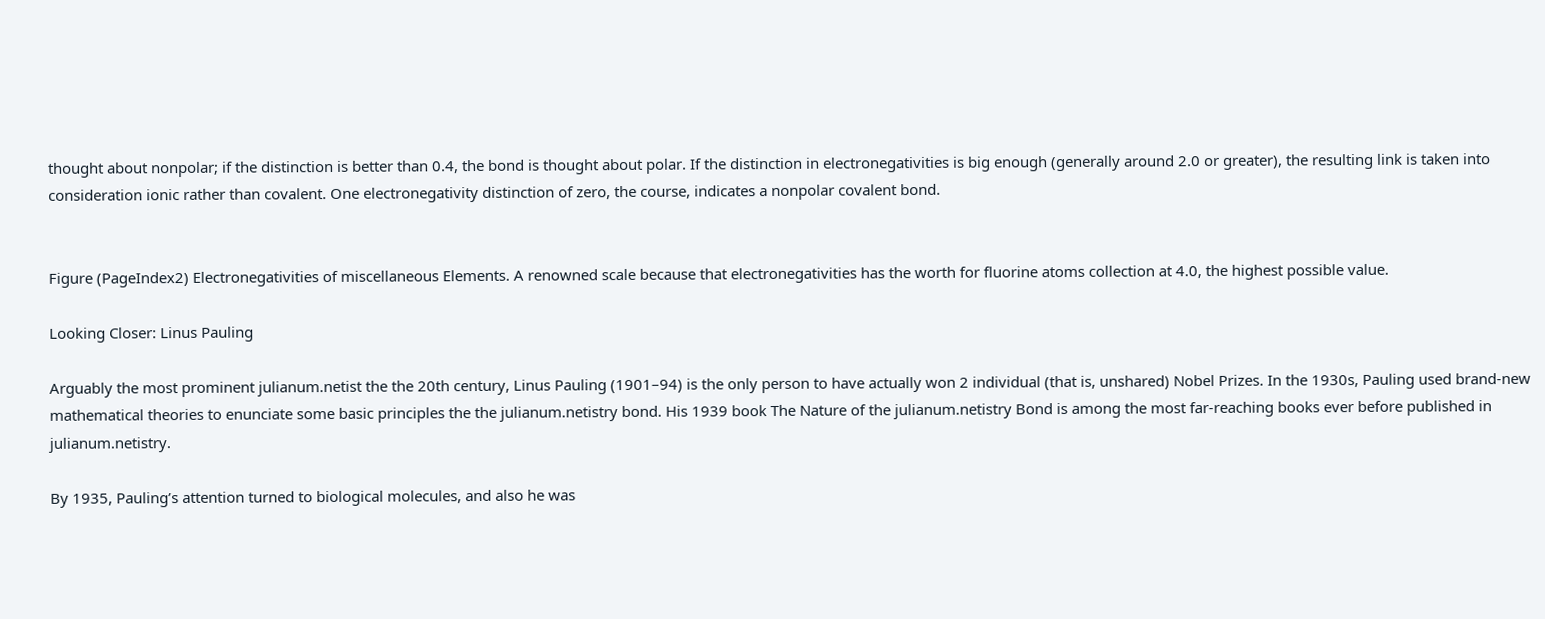thought about nonpolar; if the distinction is better than 0.4, the bond is thought about polar. If the distinction in electronegativities is big enough (generally around 2.0 or greater), the resulting link is taken into consideration ionic rather than covalent. One electronegativity distinction of zero, the course, indicates a nonpolar covalent bond.


Figure (PageIndex2) Electronegativities of miscellaneous Elements. A renowned scale because that electronegativities has the worth for fluorine atoms collection at 4.0, the highest possible value.

Looking Closer: Linus Pauling

Arguably the most prominent julianum.netist the the 20th century, Linus Pauling (1901–94) is the only person to have actually won 2 individual (that is, unshared) Nobel Prizes. In the 1930s, Pauling used brand-new mathematical theories to enunciate some basic principles the the julianum.netistry bond. His 1939 book The Nature of the julianum.netistry Bond is among the most far-reaching books ever before published in julianum.netistry.

By 1935, Pauling’s attention turned to biological molecules, and also he was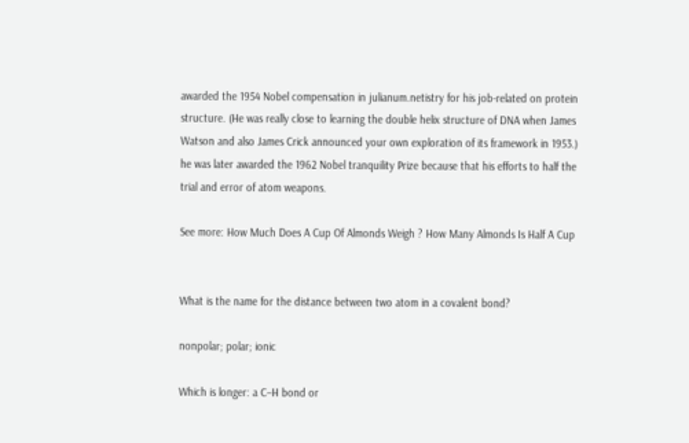awarded the 1954 Nobel compensation in julianum.netistry for his job-related on protein structure. (He was really close to learning the double helix structure of DNA when James Watson and also James Crick announced your own exploration of its framework in 1953.) he was later awarded the 1962 Nobel tranquility Prize because that his efforts to half the trial and error of atom weapons.

See more: How Much Does A Cup Of Almonds Weigh ? How Many Almonds Is Half A Cup


What is the name for the distance between two atom in a covalent bond?

nonpolar; polar; ionic

Which is longer: a C–H bond or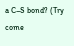a C–S bond? (Try come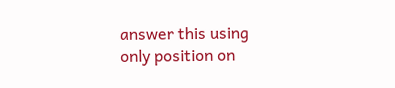answer this using only position on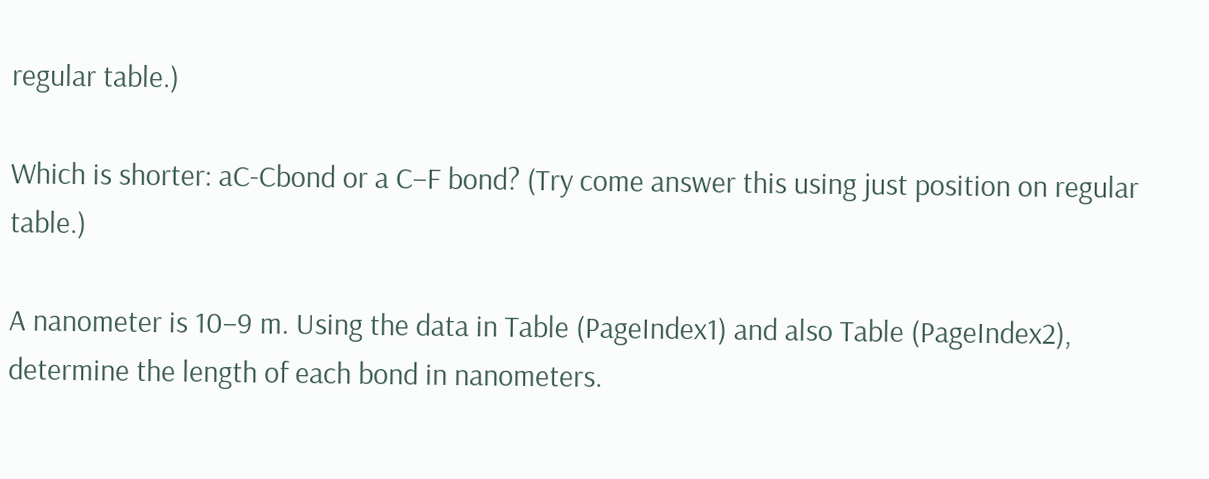regular table.)

Which is shorter: aC-Cbond or a C–F bond? (Try come answer this using just position on regular table.)

A nanometer is 10−9 m. Using the data in Table (PageIndex1) and also Table (PageIndex2), determine the length of each bond in nanometers.